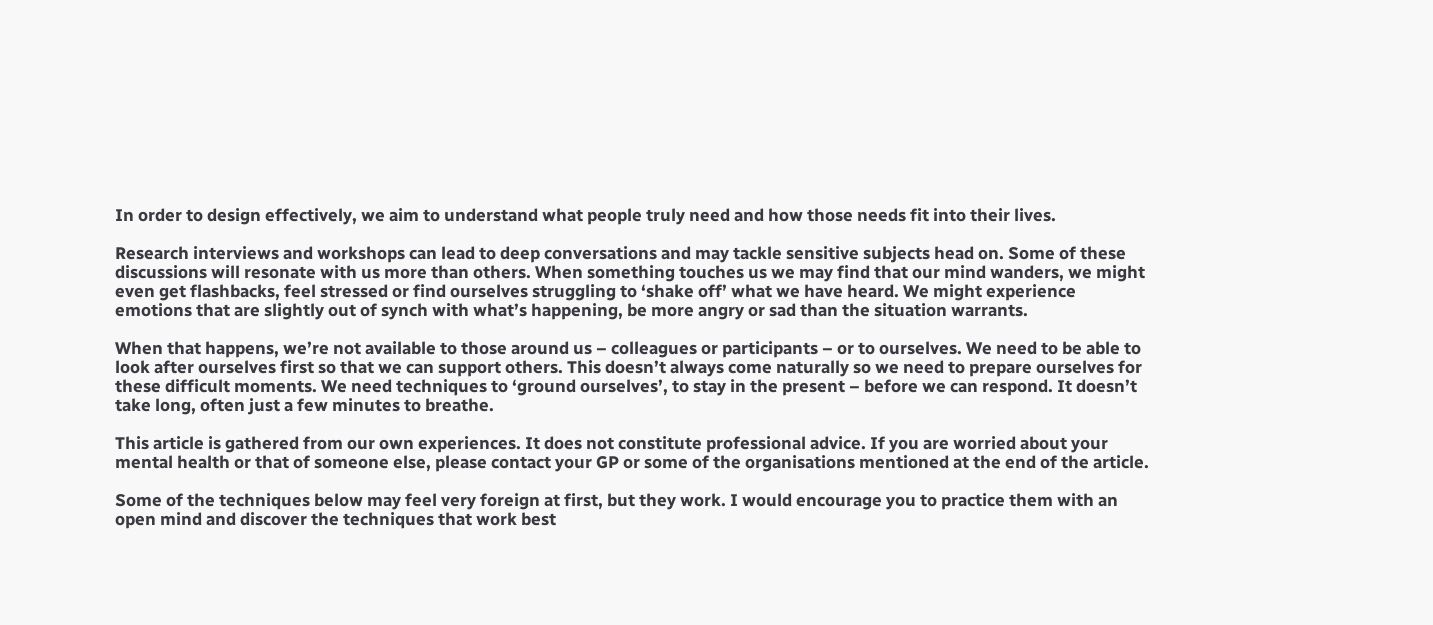In order to design effectively, we aim to understand what people truly need and how those needs fit into their lives.

Research interviews and workshops can lead to deep conversations and may tackle sensitive subjects head on. Some of these discussions will resonate with us more than others. When something touches us we may find that our mind wanders, we might even get flashbacks, feel stressed or find ourselves struggling to ‘shake off’ what we have heard. We might experience emotions that are slightly out of synch with what’s happening, be more angry or sad than the situation warrants.

When that happens, we’re not available to those around us – colleagues or participants – or to ourselves. We need to be able to look after ourselves first so that we can support others. This doesn’t always come naturally so we need to prepare ourselves for these difficult moments. We need techniques to ‘ground ourselves’, to stay in the present – before we can respond. It doesn’t take long, often just a few minutes to breathe.

This article is gathered from our own experiences. It does not constitute professional advice. If you are worried about your mental health or that of someone else, please contact your GP or some of the organisations mentioned at the end of the article.

Some of the techniques below may feel very foreign at first, but they work. I would encourage you to practice them with an open mind and discover the techniques that work best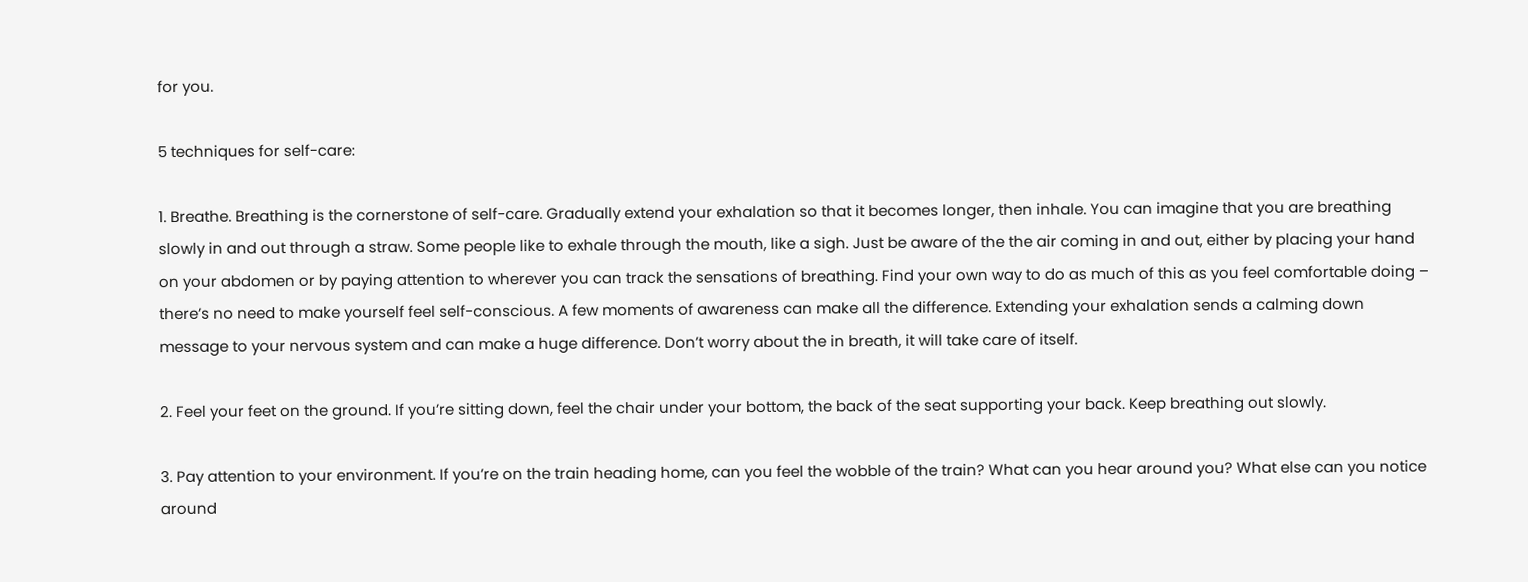for you.

5 techniques for self-care:

1. Breathe. Breathing is the cornerstone of self-care. Gradually extend your exhalation so that it becomes longer, then inhale. You can imagine that you are breathing slowly in and out through a straw. Some people like to exhale through the mouth, like a sigh. Just be aware of the the air coming in and out, either by placing your hand on your abdomen or by paying attention to wherever you can track the sensations of breathing. Find your own way to do as much of this as you feel comfortable doing – there’s no need to make yourself feel self-conscious. A few moments of awareness can make all the difference. Extending your exhalation sends a calming down message to your nervous system and can make a huge difference. Don’t worry about the in breath, it will take care of itself.

2. Feel your feet on the ground. If you’re sitting down, feel the chair under your bottom, the back of the seat supporting your back. Keep breathing out slowly.

3. Pay attention to your environment. If you’re on the train heading home, can you feel the wobble of the train? What can you hear around you? What else can you notice around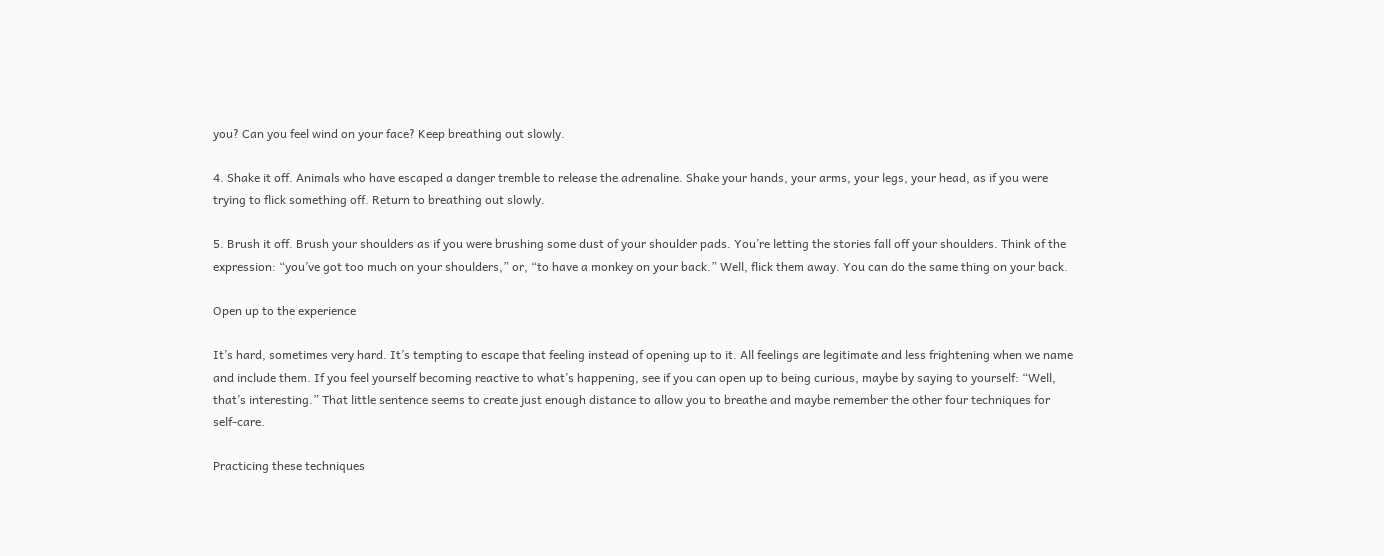you? Can you feel wind on your face? Keep breathing out slowly.

4. Shake it off. Animals who have escaped a danger tremble to release the adrenaline. Shake your hands, your arms, your legs, your head, as if you were trying to flick something off. Return to breathing out slowly.

5. Brush it off. Brush your shoulders as if you were brushing some dust of your shoulder pads. You’re letting the stories fall off your shoulders. Think of the expression: “you’ve got too much on your shoulders,” or, “to have a monkey on your back.” Well, flick them away. You can do the same thing on your back.

Open up to the experience

It’s hard, sometimes very hard. It’s tempting to escape that feeling instead of opening up to it. All feelings are legitimate and less frightening when we name and include them. If you feel yourself becoming reactive to what’s happening, see if you can open up to being curious, maybe by saying to yourself: “Well, that’s interesting.” That little sentence seems to create just enough distance to allow you to breathe and maybe remember the other four techniques for self-care.

Practicing these techniques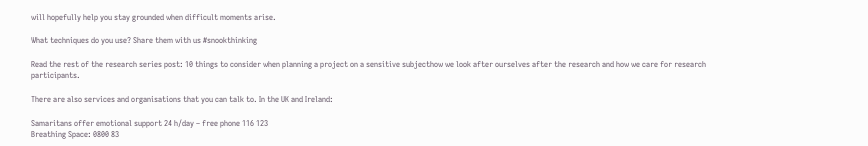will hopefully help you stay grounded when difficult moments arise.

What techniques do you use? Share them with us #snookthinking

Read the rest of the research series post: 10 things to consider when planning a project on a sensitive subjecthow we look after ourselves after the research and how we care for research participants.

There are also services and organisations that you can talk to. In the UK and Ireland:

Samaritans offer emotional support 24 h/day – free phone 116 123
Breathing Space: 0800 83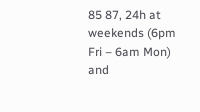85 87, 24h at weekends (6pm Fri – 6am Mon) and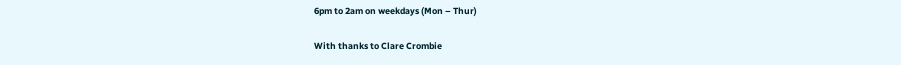6pm to 2am on weekdays (Mon – Thur)

With thanks to Clare Crombie